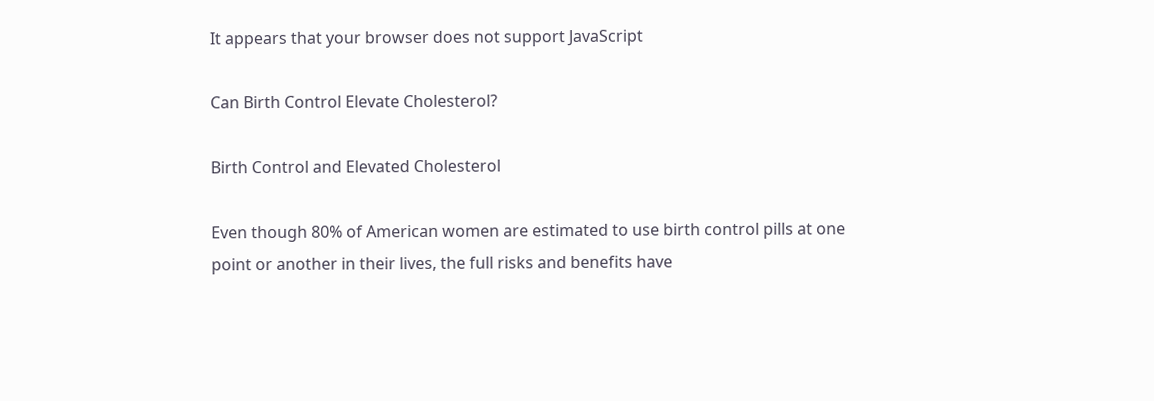It appears that your browser does not support JavaScript

Can Birth Control Elevate Cholesterol?

Birth Control and Elevated Cholesterol

Even though 80% of American women are estimated to use birth control pills at one point or another in their lives, the full risks and benefits have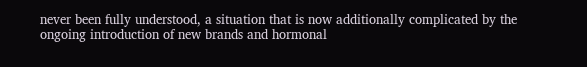never been fully understood, a situation that is now additionally complicated by the ongoing introduction of new brands and hormonal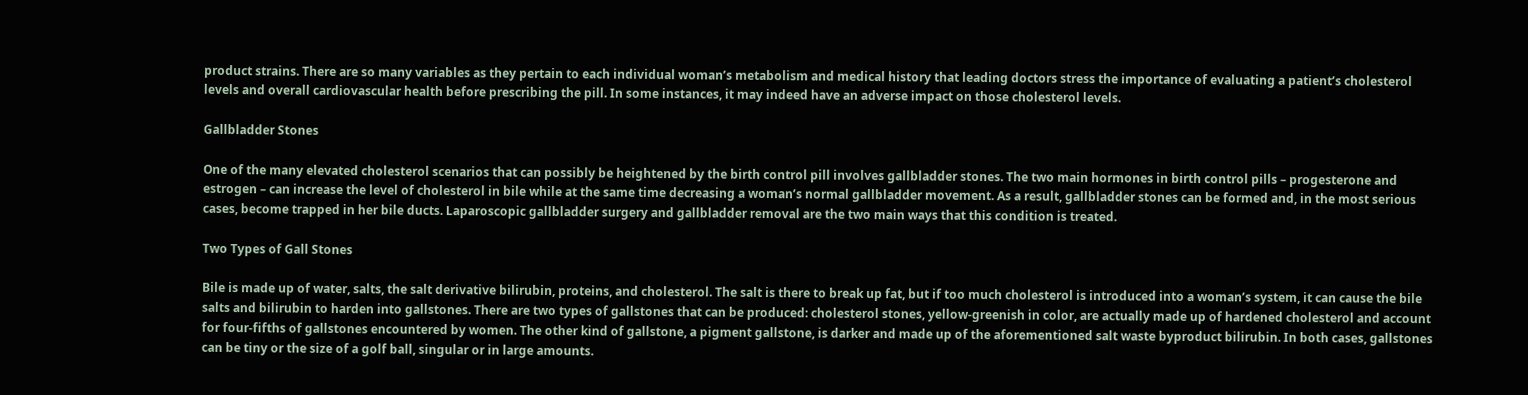product strains. There are so many variables as they pertain to each individual woman’s metabolism and medical history that leading doctors stress the importance of evaluating a patient’s cholesterol levels and overall cardiovascular health before prescribing the pill. In some instances, it may indeed have an adverse impact on those cholesterol levels.

Gallbladder Stones

One of the many elevated cholesterol scenarios that can possibly be heightened by the birth control pill involves gallbladder stones. The two main hormones in birth control pills – progesterone and estrogen – can increase the level of cholesterol in bile while at the same time decreasing a woman’s normal gallbladder movement. As a result, gallbladder stones can be formed and, in the most serious cases, become trapped in her bile ducts. Laparoscopic gallbladder surgery and gallbladder removal are the two main ways that this condition is treated.

Two Types of Gall Stones

Bile is made up of water, salts, the salt derivative bilirubin, proteins, and cholesterol. The salt is there to break up fat, but if too much cholesterol is introduced into a woman’s system, it can cause the bile salts and bilirubin to harden into gallstones. There are two types of gallstones that can be produced: cholesterol stones, yellow-greenish in color, are actually made up of hardened cholesterol and account for four-fifths of gallstones encountered by women. The other kind of gallstone, a pigment gallstone, is darker and made up of the aforementioned salt waste byproduct bilirubin. In both cases, gallstones can be tiny or the size of a golf ball, singular or in large amounts.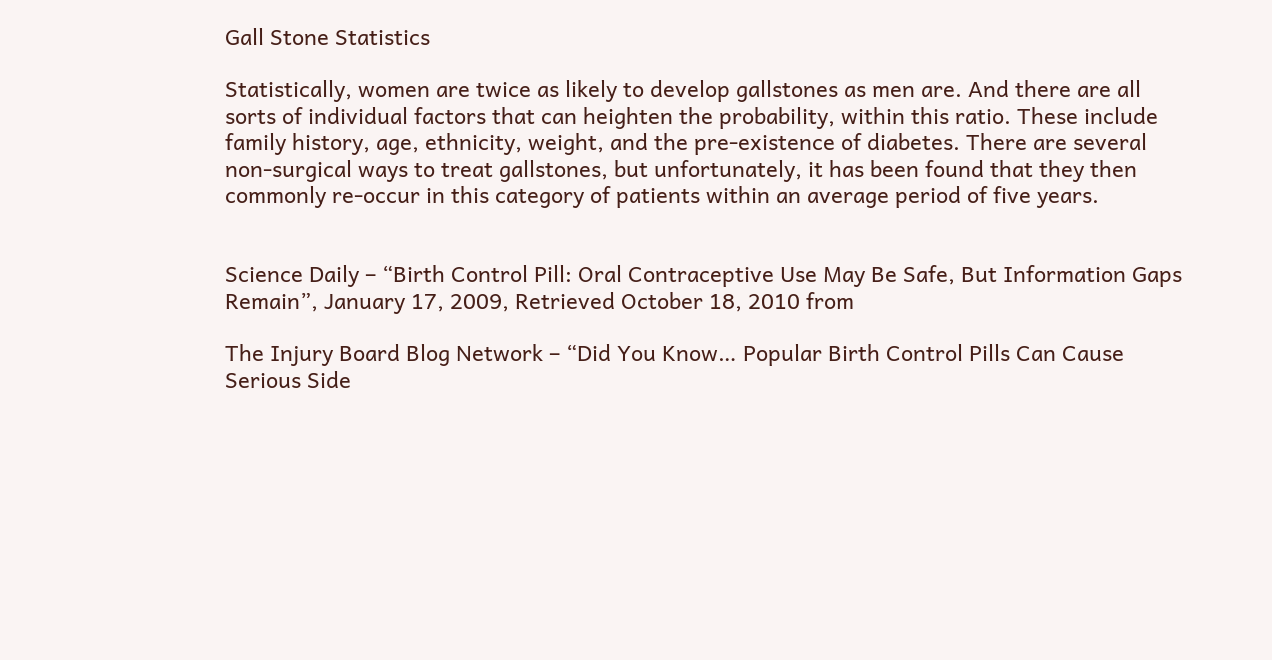Gall Stone Statistics

Statistically, women are twice as likely to develop gallstones as men are. And there are all sorts of individual factors that can heighten the probability, within this ratio. These include family history, age, ethnicity, weight, and the pre-existence of diabetes. There are several non-surgical ways to treat gallstones, but unfortunately, it has been found that they then commonly re-occur in this category of patients within an average period of five years.


Science Daily – “Birth Control Pill: Oral Contraceptive Use May Be Safe, But Information Gaps Remain”, January 17, 2009, Retrieved October 18, 2010 from

The Injury Board Blog Network – “Did You Know… Popular Birth Control Pills Can Cause Serious Side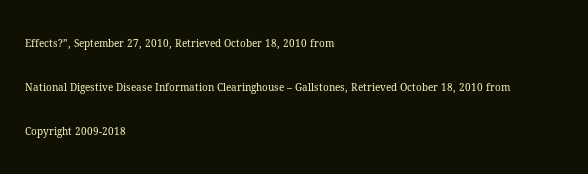Effects?”, September 27, 2010, Retrieved October 18, 2010 from

National Digestive Disease Information Clearinghouse – Gallstones, Retrieved October 18, 2010 from

Copyright 2009-2018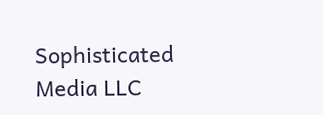Sophisticated Media LLC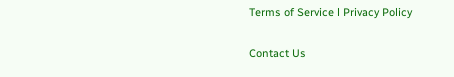Terms of Service l Privacy Policy

Contact Us